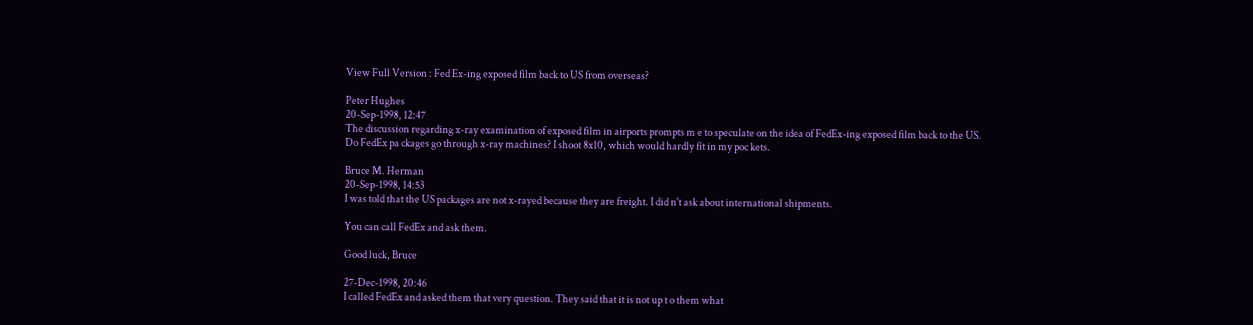View Full Version : Fed Ex-ing exposed film back to US from overseas?

Peter Hughes
20-Sep-1998, 12:47
The discussion regarding x-ray examination of exposed film in airports prompts m e to speculate on the idea of FedEx-ing exposed film back to the US. Do FedEx pa ckages go through x-ray machines? I shoot 8x10, which would hardly fit in my poc kets.

Bruce M. Herman
20-Sep-1998, 14:53
I was told that the US packages are not x-rayed because they are freight. I did n't ask about international shipments.

You can call FedEx and ask them.

Good luck, Bruce

27-Dec-1998, 20:46
I called FedEx and asked them that very question. They said that it is not up t o them what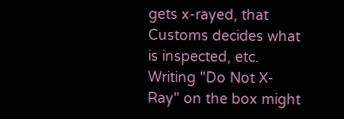gets x-rayed, that Customs decides what is inspected, etc. Writing "Do Not X-Ray" on the box might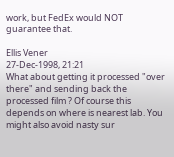work, but FedEx would NOT guarantee that.

Ellis Vener
27-Dec-1998, 21:21
What about getting it processed "over there" and sending back the processed film ? Of course this depends on where is nearest lab. You might also avoid nasty sur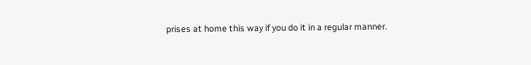prises at home this way if you do it in a regular manner.